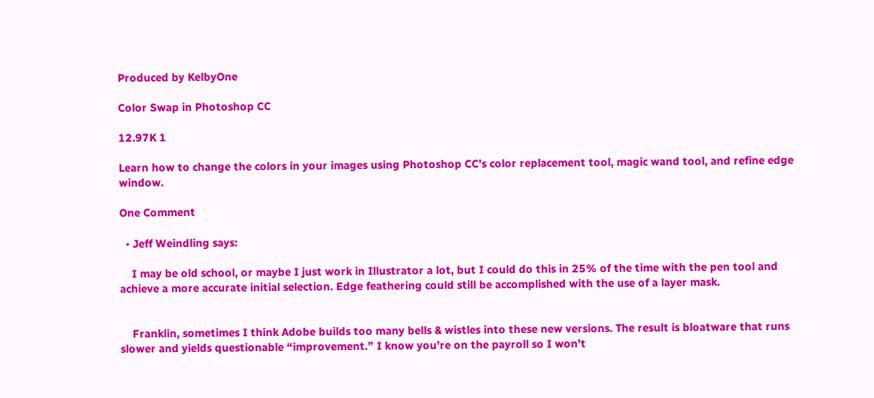Produced by KelbyOne

Color Swap in Photoshop CC

12.97K 1

Learn how to change the colors in your images using Photoshop CC’s color replacement tool, magic wand tool, and refine edge window.

One Comment

  • Jeff Weindling says:

    I may be old school, or maybe I just work in Illustrator a lot, but I could do this in 25% of the time with the pen tool and achieve a more accurate initial selection. Edge feathering could still be accomplished with the use of a layer mask.


    Franklin, sometimes I think Adobe builds too many bells & wistles into these new versions. The result is bloatware that runs slower and yields questionable “improvement.” I know you’re on the payroll so I won’t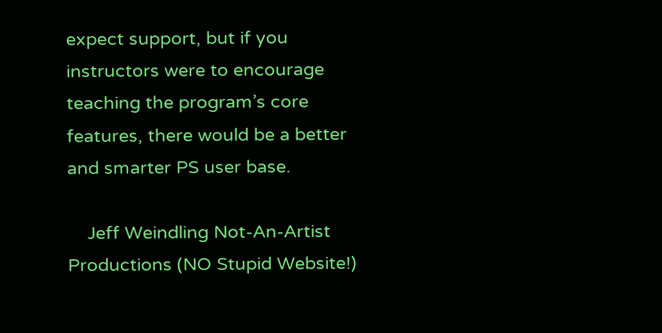expect support, but if you instructors were to encourage teaching the program’s core features, there would be a better and smarter PS user base.

    Jeff Weindling Not-An-Artist Productions (NO Stupid Website!)